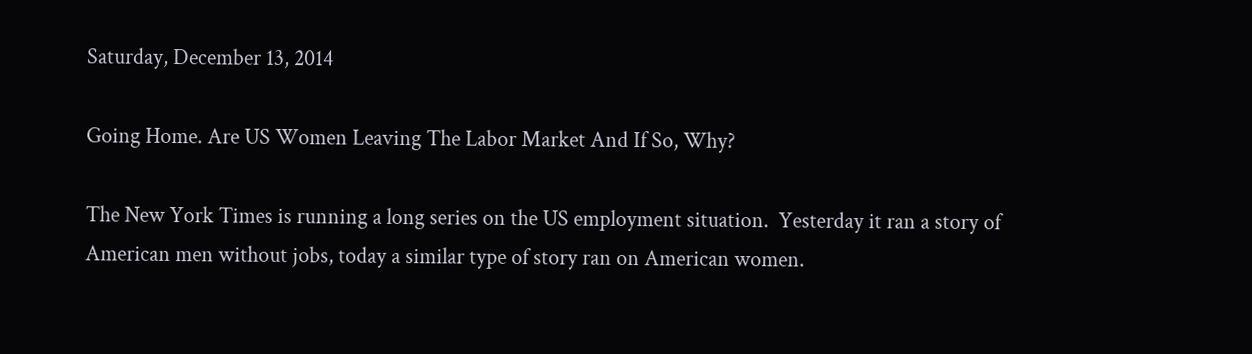Saturday, December 13, 2014

Going Home. Are US Women Leaving The Labor Market And If So, Why?

The New York Times is running a long series on the US employment situation.  Yesterday it ran a story of American men without jobs, today a similar type of story ran on American women.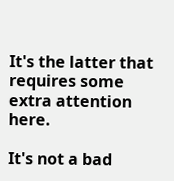It's the latter that requires some extra attention here.

It's not a bad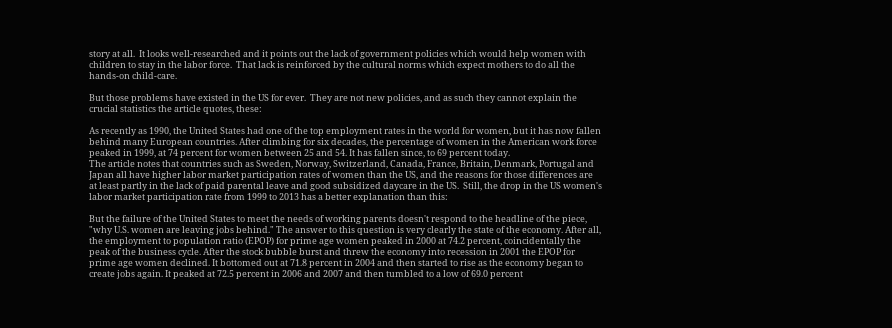story at all.  It looks well-researched and it points out the lack of government policies which would help women with children to stay in the labor force.  That lack is reinforced by the cultural norms which expect mothers to do all the hands-on child-care.

But those problems have existed in the US for ever.  They are not new policies, and as such they cannot explain the crucial statistics the article quotes, these:

As recently as 1990, the United States had one of the top employment rates in the world for women, but it has now fallen behind many European countries. After climbing for six decades, the percentage of women in the American work force peaked in 1999, at 74 percent for women between 25 and 54. It has fallen since, to 69 percent today.
The article notes that countries such as Sweden, Norway, Switzerland, Canada, France, Britain, Denmark, Portugal and Japan all have higher labor market participation rates of women than the US, and the reasons for those differences are at least partly in the lack of paid parental leave and good subsidized daycare in the US.  Still, the drop in the US women's labor market participation rate from 1999 to 2013 has a better explanation than this:

But the failure of the United States to meet the needs of working parents doesn't respond to the headline of the piece, "why U.S. women are leaving jobs behind." The answer to this question is very clearly the state of the economy. After all, the employment to population ratio (EPOP) for prime age women peaked in 2000 at 74.2 percent, coincidentally the peak of the business cycle. After the stock bubble burst and threw the economy into recession in 2001 the EPOP for prime age women declined. It bottomed out at 71.8 percent in 2004 and then started to rise as the economy began to create jobs again. It peaked at 72.5 percent in 2006 and 2007 and then tumbled to a low of 69.0 percent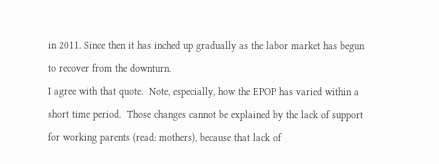in 2011. Since then it has inched up gradually as the labor market has begun to recover from the downturn.
I agree with that quote.  Note, especially, how the EPOP has varied within a short time period.  Those changes cannot be explained by the lack of support for working parents (read: mothers), because that lack of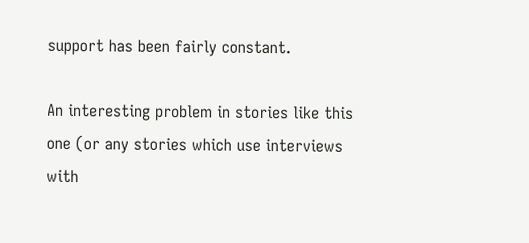support has been fairly constant.

An interesting problem in stories like this one (or any stories which use interviews with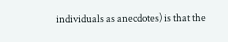individuals as anecdotes) is that the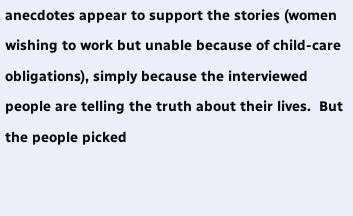anecdotes appear to support the stories (women wishing to work but unable because of child-care obligations), simply because the interviewed people are telling the truth about their lives.  But the people picked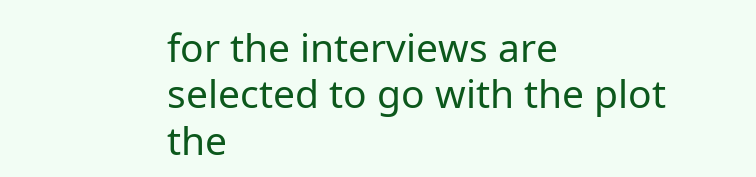for the interviews are selected to go with the plot the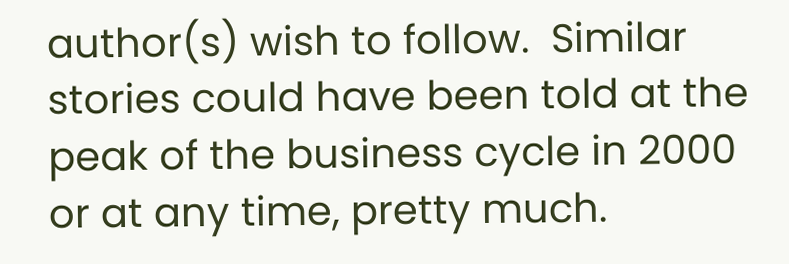author(s) wish to follow.  Similar stories could have been told at the peak of the business cycle in 2000 or at any time, pretty much.